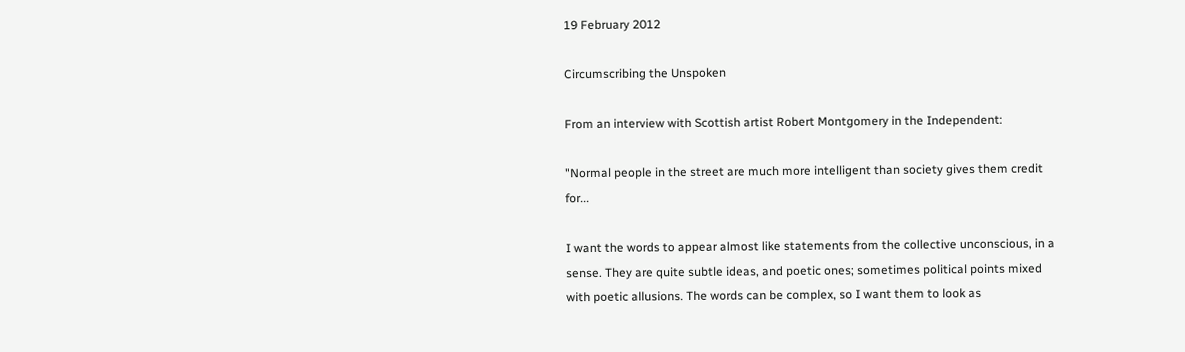19 February 2012

Circumscribing the Unspoken

From an interview with Scottish artist Robert Montgomery in the Independent:

"Normal people in the street are much more intelligent than society gives them credit for...

I want the words to appear almost like statements from the collective unconscious, in a sense. They are quite subtle ideas, and poetic ones; sometimes political points mixed with poetic allusions. The words can be complex, so I want them to look as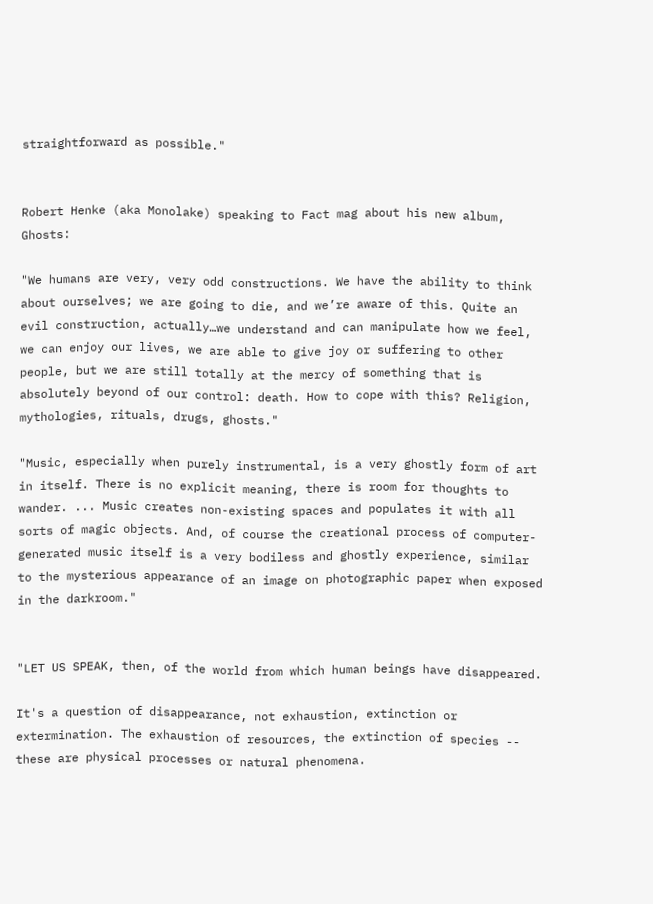straightforward as possible."


Robert Henke (aka Monolake) speaking to Fact mag about his new album, Ghosts:

"We humans are very, very odd constructions. We have the ability to think about ourselves; we are going to die, and we’re aware of this. Quite an evil construction, actually…we understand and can manipulate how we feel, we can enjoy our lives, we are able to give joy or suffering to other people, but we are still totally at the mercy of something that is absolutely beyond of our control: death. How to cope with this? Religion, mythologies, rituals, drugs, ghosts."

"Music, especially when purely instrumental, is a very ghostly form of art in itself. There is no explicit meaning, there is room for thoughts to wander. ... Music creates non-existing spaces and populates it with all sorts of magic objects. And, of course the creational process of computer-generated music itself is a very bodiless and ghostly experience, similar to the mysterious appearance of an image on photographic paper when exposed in the darkroom."


"LET US SPEAK, then, of the world from which human beings have disappeared.

It's a question of disappearance, not exhaustion, extinction or extermination. The exhaustion of resources, the extinction of species -- these are physical processes or natural phenomena.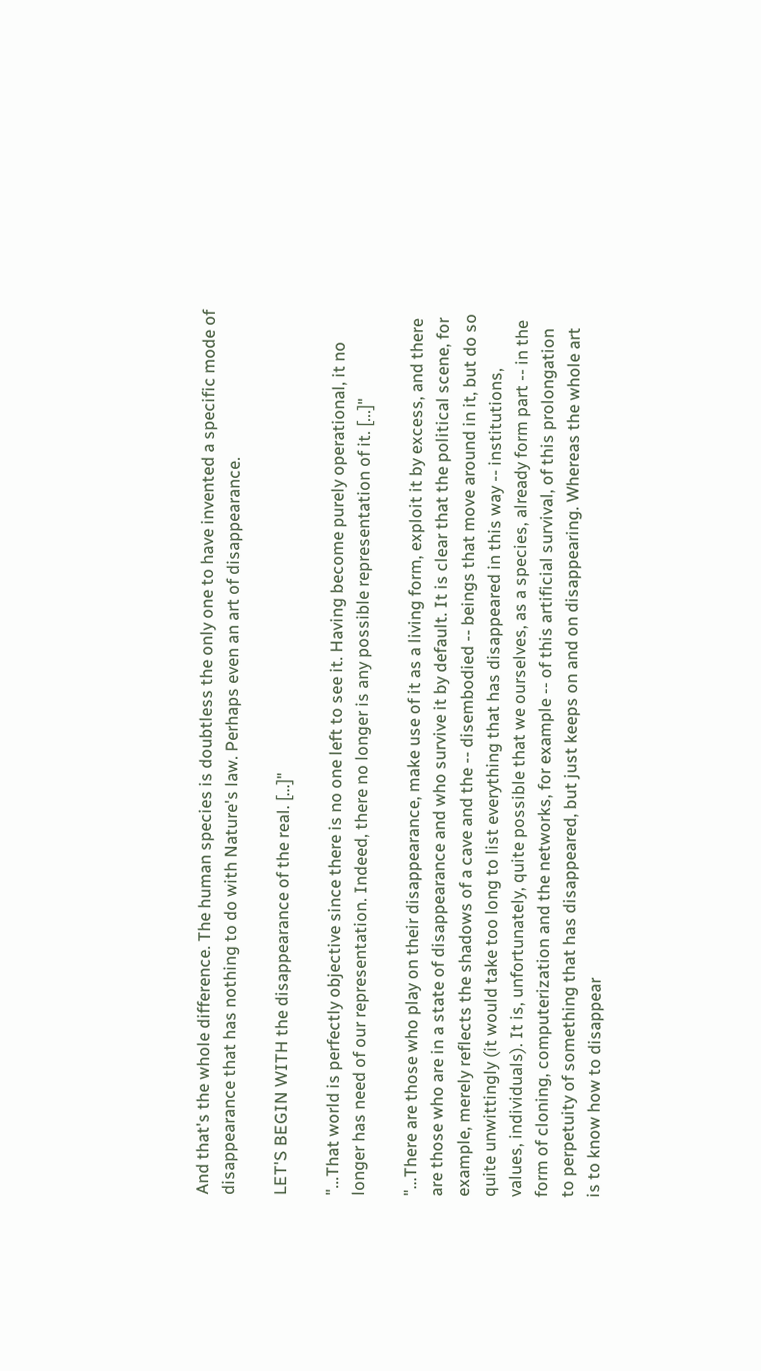And that's the whole difference. The human species is doubtless the only one to have invented a specific mode of disappearance that has nothing to do with Nature's law. Perhaps even an art of disappearance.

LET'S BEGIN WITH the disappearance of the real. [...]"

"...That world is perfectly objective since there is no one left to see it. Having become purely operational, it no longer has need of our representation. Indeed, there no longer is any possible representation of it. [...]"

"...There are those who play on their disappearance, make use of it as a living form, exploit it by excess, and there are those who are in a state of disappearance and who survive it by default. It is clear that the political scene, for example, merely reflects the shadows of a cave and the -- disembodied -- beings that move around in it, but do so quite unwittingly (it would take too long to list everything that has disappeared in this way -- institutions, values, individuals). It is, unfortunately, quite possible that we ourselves, as a species, already form part -- in the form of cloning, computerization and the networks, for example -- of this artificial survival, of this prolongation to perpetuity of something that has disappeared, but just keeps on and on disappearing. Whereas the whole art is to know how to disappear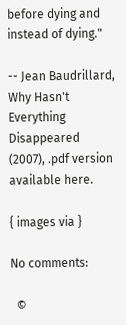before dying and instead of dying."

-- Jean Baudrillard, Why Hasn't Everything Disappeared
(2007), .pdf version available here.

{ images via }

No comments:

  ©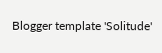Blogger template 'Solitude'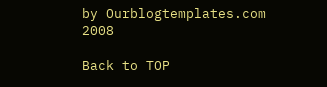by Ourblogtemplates.com 2008

Back to TOP